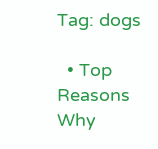Tag: dogs

  • Top Reasons Why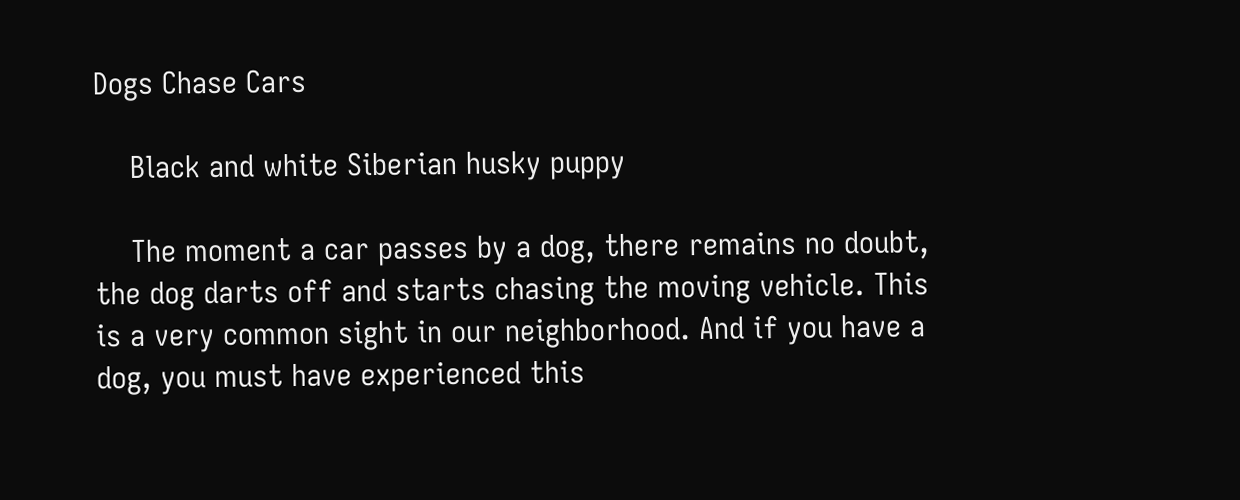Dogs Chase Cars

    Black and white Siberian husky puppy

    The moment a car passes by a dog, there remains no doubt, the dog darts off and starts chasing the moving vehicle. This is a very common sight in our neighborhood. And if you have a dog, you must have experienced this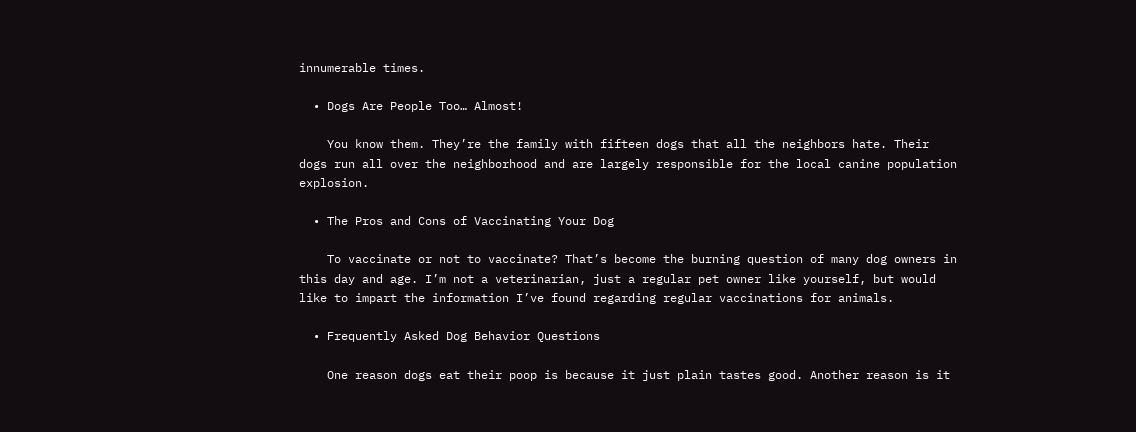innumerable times.

  • Dogs Are People Too… Almost!

    You know them. They’re the family with fifteen dogs that all the neighbors hate. Their dogs run all over the neighborhood and are largely responsible for the local canine population explosion.

  • The Pros and Cons of Vaccinating Your Dog

    To vaccinate or not to vaccinate? That’s become the burning question of many dog owners in this day and age. I’m not a veterinarian, just a regular pet owner like yourself, but would like to impart the information I’ve found regarding regular vaccinations for animals.

  • Frequently Asked Dog Behavior Questions

    One reason dogs eat their poop is because it just plain tastes good. Another reason is it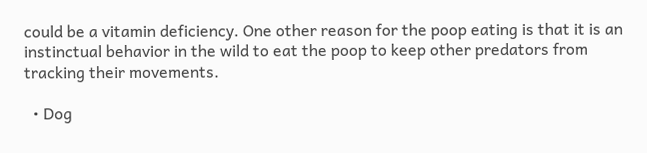could be a vitamin deficiency. One other reason for the poop eating is that it is an instinctual behavior in the wild to eat the poop to keep other predators from tracking their movements.

  • Dog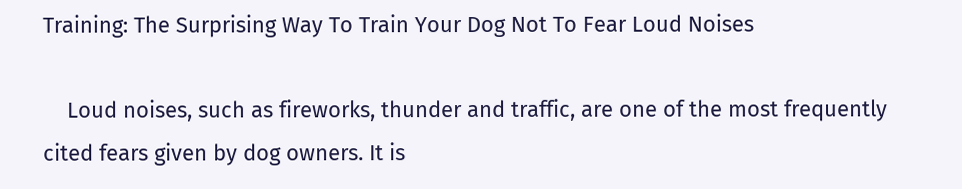Training: The Surprising Way To Train Your Dog Not To Fear Loud Noises

    Loud noises, such as fireworks, thunder and traffic, are one of the most frequently cited fears given by dog owners. It is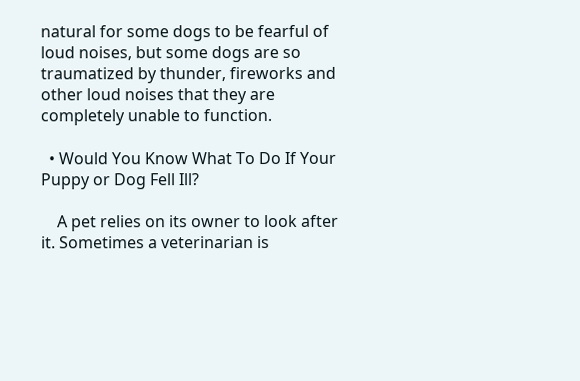natural for some dogs to be fearful of loud noises, but some dogs are so traumatized by thunder, fireworks and other loud noises that they are completely unable to function.

  • Would You Know What To Do If Your Puppy or Dog Fell Ill?

    A pet relies on its owner to look after it. Sometimes a veterinarian is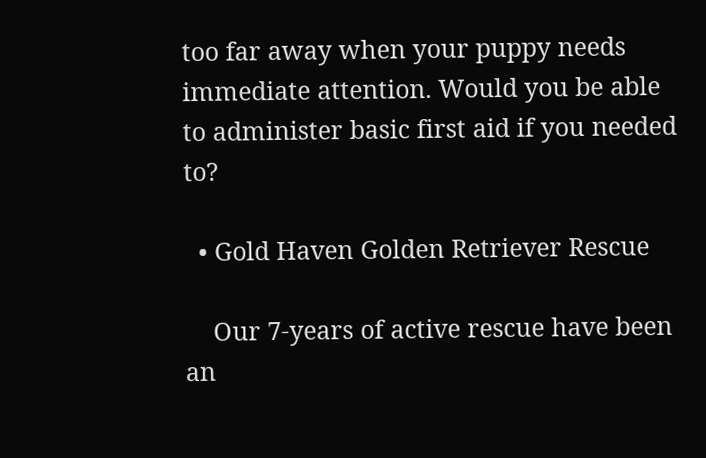too far away when your puppy needs immediate attention. Would you be able to administer basic first aid if you needed to?

  • Gold Haven Golden Retriever Rescue

    Our 7-years of active rescue have been an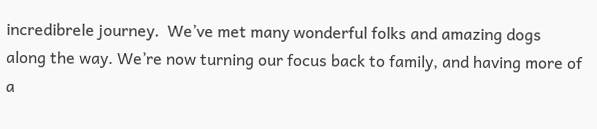incredibrele journey.  We’ve met many wonderful folks and amazing dogs along the way. We’re now turning our focus back to family, and having more of a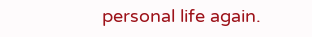personal life again.